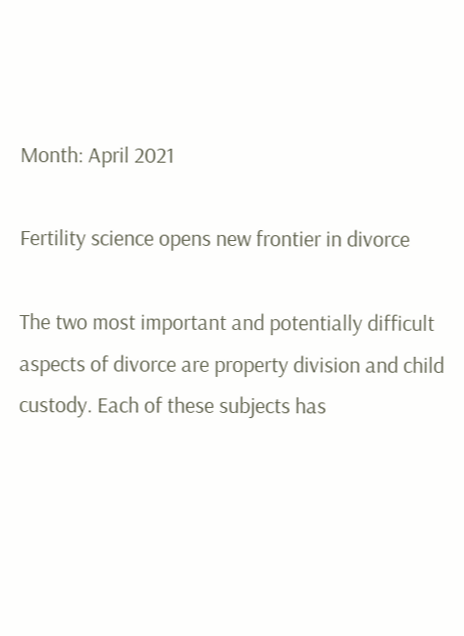Month: April 2021

Fertility science opens new frontier in divorce

The two most important and potentially difficult aspects of divorce are property division and child custody. Each of these subjects has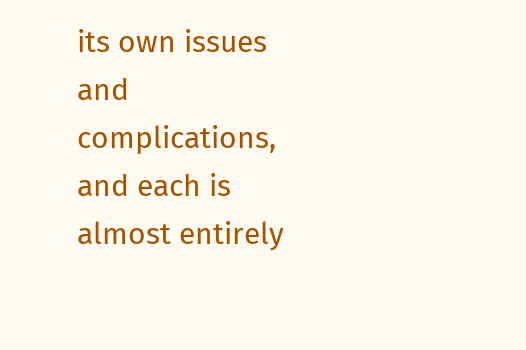its own issues and complications, and each is almost entirely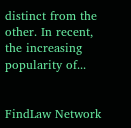distinct from the other. In recent, the increasing popularity of...


FindLaw Network